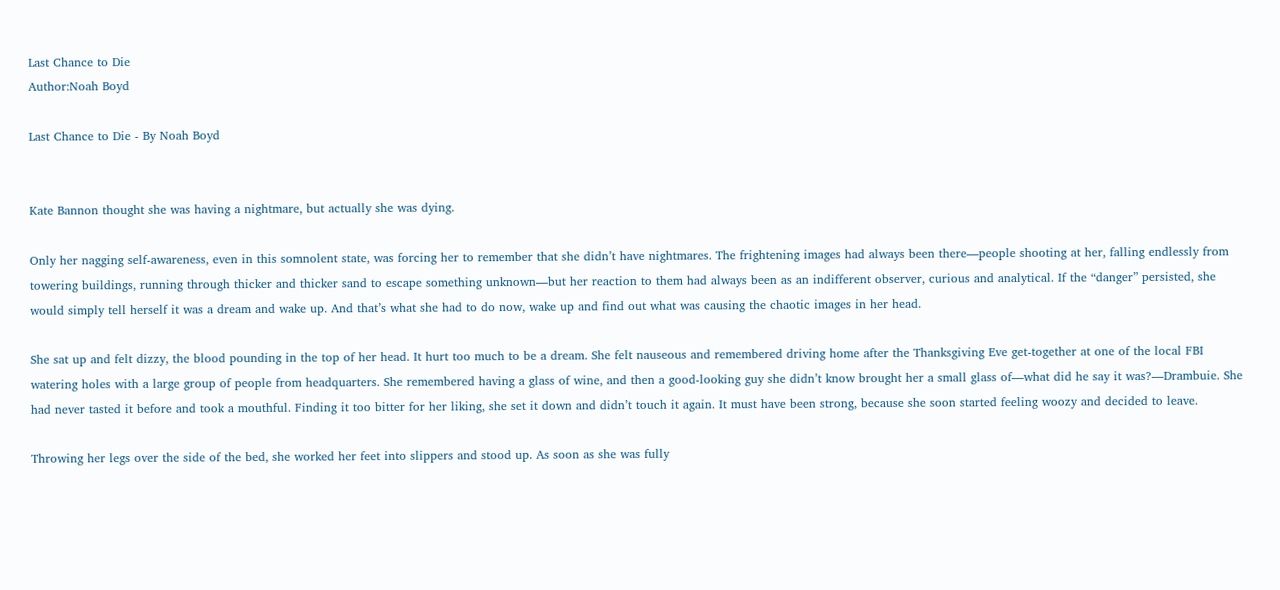Last Chance to Die
Author:Noah Boyd

Last Chance to Die - By Noah Boyd


Kate Bannon thought she was having a nightmare, but actually she was dying.

Only her nagging self-awareness, even in this somnolent state, was forcing her to remember that she didn’t have nightmares. The frightening images had always been there—people shooting at her, falling endlessly from towering buildings, running through thicker and thicker sand to escape something unknown—but her reaction to them had always been as an indifferent observer, curious and analytical. If the “danger” persisted, she would simply tell herself it was a dream and wake up. And that’s what she had to do now, wake up and find out what was causing the chaotic images in her head.

She sat up and felt dizzy, the blood pounding in the top of her head. It hurt too much to be a dream. She felt nauseous and remembered driving home after the Thanksgiving Eve get-together at one of the local FBI watering holes with a large group of people from headquarters. She remembered having a glass of wine, and then a good-looking guy she didn’t know brought her a small glass of—what did he say it was?—Drambuie. She had never tasted it before and took a mouthful. Finding it too bitter for her liking, she set it down and didn’t touch it again. It must have been strong, because she soon started feeling woozy and decided to leave.

Throwing her legs over the side of the bed, she worked her feet into slippers and stood up. As soon as she was fully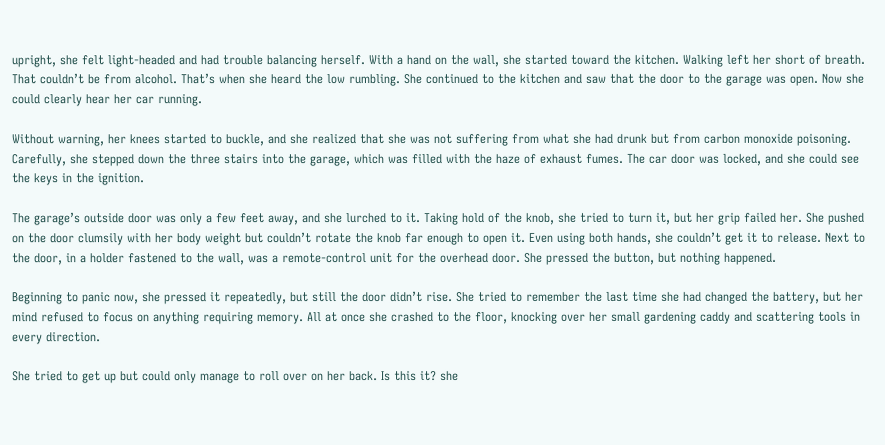upright, she felt light-headed and had trouble balancing herself. With a hand on the wall, she started toward the kitchen. Walking left her short of breath. That couldn’t be from alcohol. That’s when she heard the low rumbling. She continued to the kitchen and saw that the door to the garage was open. Now she could clearly hear her car running.

Without warning, her knees started to buckle, and she realized that she was not suffering from what she had drunk but from carbon monoxide poisoning. Carefully, she stepped down the three stairs into the garage, which was filled with the haze of exhaust fumes. The car door was locked, and she could see the keys in the ignition.

The garage’s outside door was only a few feet away, and she lurched to it. Taking hold of the knob, she tried to turn it, but her grip failed her. She pushed on the door clumsily with her body weight but couldn’t rotate the knob far enough to open it. Even using both hands, she couldn’t get it to release. Next to the door, in a holder fastened to the wall, was a remote-control unit for the overhead door. She pressed the button, but nothing happened.

Beginning to panic now, she pressed it repeatedly, but still the door didn’t rise. She tried to remember the last time she had changed the battery, but her mind refused to focus on anything requiring memory. All at once she crashed to the floor, knocking over her small gardening caddy and scattering tools in every direction.

She tried to get up but could only manage to roll over on her back. Is this it? she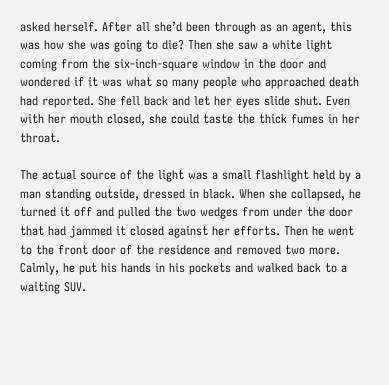asked herself. After all she’d been through as an agent, this was how she was going to die? Then she saw a white light coming from the six-inch-square window in the door and wondered if it was what so many people who approached death had reported. She fell back and let her eyes slide shut. Even with her mouth closed, she could taste the thick fumes in her throat.

The actual source of the light was a small flashlight held by a man standing outside, dressed in black. When she collapsed, he turned it off and pulled the two wedges from under the door that had jammed it closed against her efforts. Then he went to the front door of the residence and removed two more. Calmly, he put his hands in his pockets and walked back to a waiting SUV.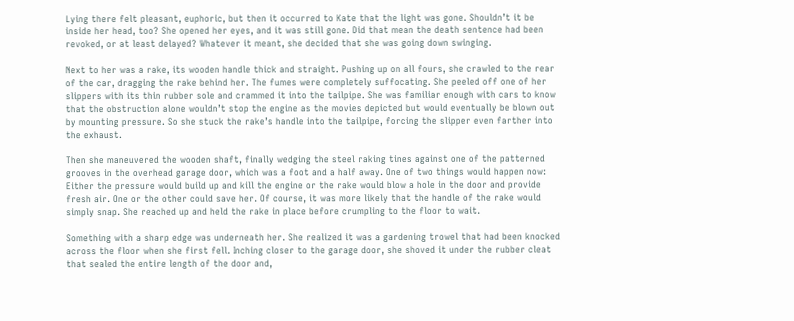Lying there felt pleasant, euphoric, but then it occurred to Kate that the light was gone. Shouldn’t it be inside her head, too? She opened her eyes, and it was still gone. Did that mean the death sentence had been revoked, or at least delayed? Whatever it meant, she decided that she was going down swinging.

Next to her was a rake, its wooden handle thick and straight. Pushing up on all fours, she crawled to the rear of the car, dragging the rake behind her. The fumes were completely suffocating. She peeled off one of her slippers with its thin rubber sole and crammed it into the tailpipe. She was familiar enough with cars to know that the obstruction alone wouldn’t stop the engine as the movies depicted but would eventually be blown out by mounting pressure. So she stuck the rake’s handle into the tailpipe, forcing the slipper even farther into the exhaust.

Then she maneuvered the wooden shaft, finally wedging the steel raking tines against one of the patterned grooves in the overhead garage door, which was a foot and a half away. One of two things would happen now: Either the pressure would build up and kill the engine or the rake would blow a hole in the door and provide fresh air. One or the other could save her. Of course, it was more likely that the handle of the rake would simply snap. She reached up and held the rake in place before crumpling to the floor to wait.

Something with a sharp edge was underneath her. She realized it was a gardening trowel that had been knocked across the floor when she first fell. Inching closer to the garage door, she shoved it under the rubber cleat that sealed the entire length of the door and,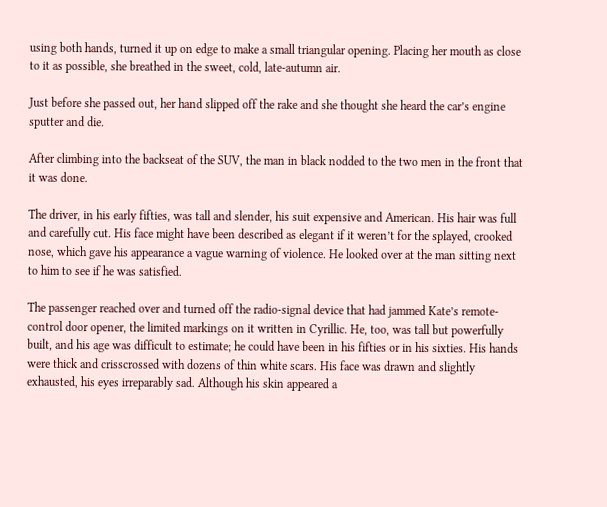using both hands, turned it up on edge to make a small triangular opening. Placing her mouth as close to it as possible, she breathed in the sweet, cold, late-autumn air.

Just before she passed out, her hand slipped off the rake and she thought she heard the car’s engine sputter and die.

After climbing into the backseat of the SUV, the man in black nodded to the two men in the front that it was done.

The driver, in his early fifties, was tall and slender, his suit expensive and American. His hair was full and carefully cut. His face might have been described as elegant if it weren’t for the splayed, crooked nose, which gave his appearance a vague warning of violence. He looked over at the man sitting next to him to see if he was satisfied.

The passenger reached over and turned off the radio-signal device that had jammed Kate’s remote-control door opener, the limited markings on it written in Cyrillic. He, too, was tall but powerfully built, and his age was difficult to estimate; he could have been in his fifties or in his sixties. His hands were thick and crisscrossed with dozens of thin white scars. His face was drawn and slightly exhausted, his eyes irreparably sad. Although his skin appeared a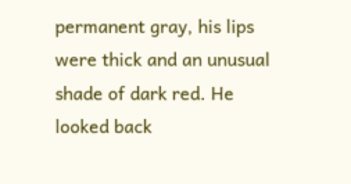permanent gray, his lips were thick and an unusual shade of dark red. He looked back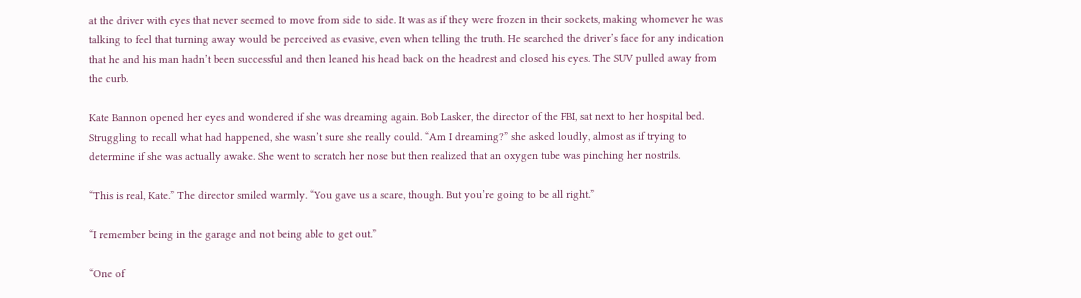at the driver with eyes that never seemed to move from side to side. It was as if they were frozen in their sockets, making whomever he was talking to feel that turning away would be perceived as evasive, even when telling the truth. He searched the driver’s face for any indication that he and his man hadn’t been successful and then leaned his head back on the headrest and closed his eyes. The SUV pulled away from the curb.

Kate Bannon opened her eyes and wondered if she was dreaming again. Bob Lasker, the director of the FBI, sat next to her hospital bed. Struggling to recall what had happened, she wasn’t sure she really could. “Am I dreaming?” she asked loudly, almost as if trying to determine if she was actually awake. She went to scratch her nose but then realized that an oxygen tube was pinching her nostrils.

“This is real, Kate.” The director smiled warmly. “You gave us a scare, though. But you’re going to be all right.”

“I remember being in the garage and not being able to get out.”

“One of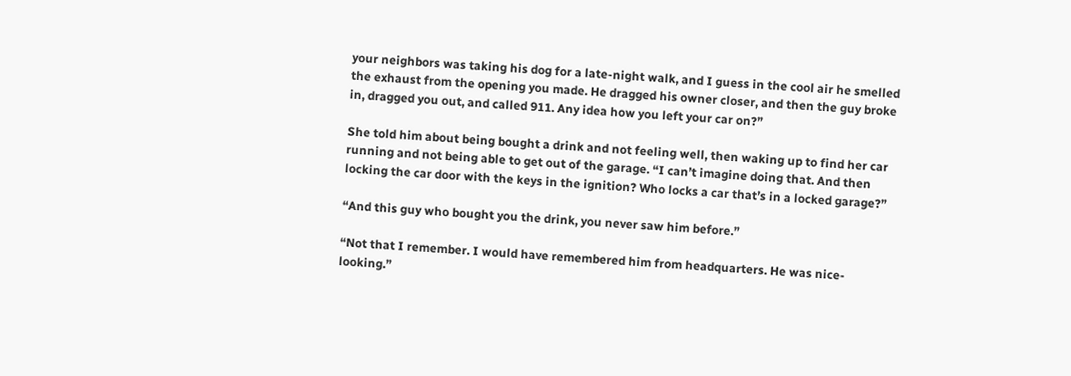your neighbors was taking his dog for a late-night walk, and I guess in the cool air he smelled the exhaust from the opening you made. He dragged his owner closer, and then the guy broke in, dragged you out, and called 911. Any idea how you left your car on?”

She told him about being bought a drink and not feeling well, then waking up to find her car running and not being able to get out of the garage. “I can’t imagine doing that. And then locking the car door with the keys in the ignition? Who locks a car that’s in a locked garage?”

“And this guy who bought you the drink, you never saw him before.”

“Not that I remember. I would have remembered him from headquarters. He was nice-looking.”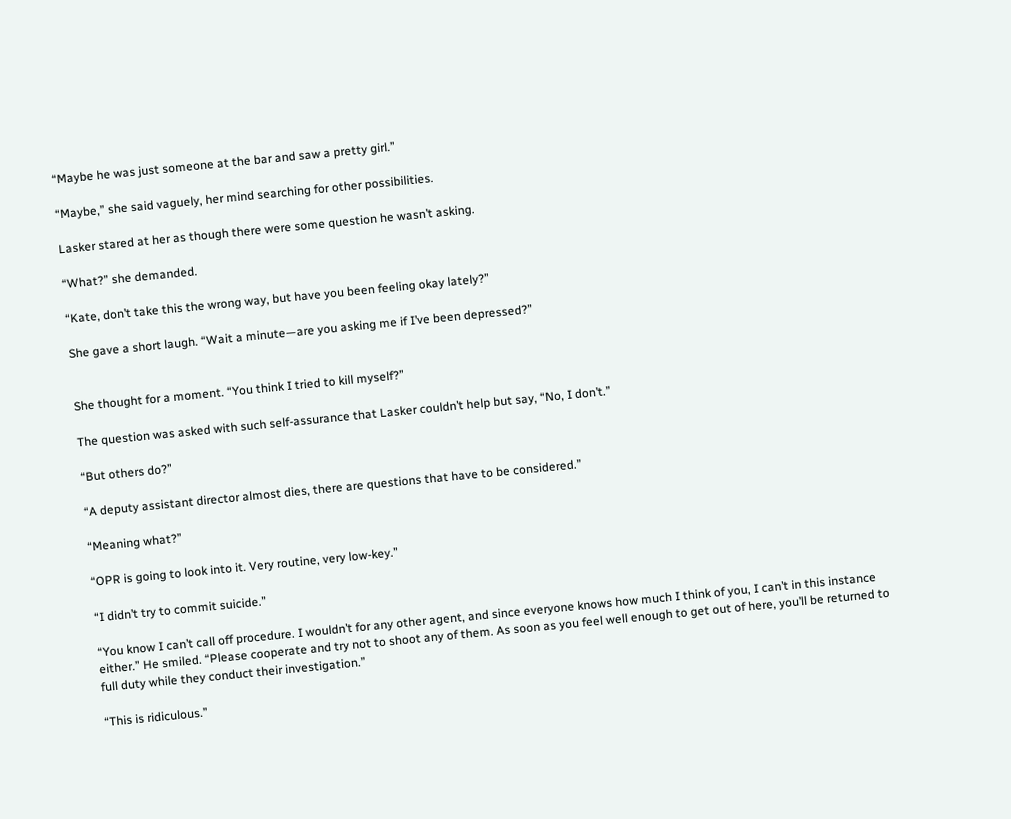“Maybe he was just someone at the bar and saw a pretty girl.”

“Maybe,” she said vaguely, her mind searching for other possibilities.

Lasker stared at her as though there were some question he wasn’t asking.

“What?” she demanded.

“Kate, don’t take this the wrong way, but have you been feeling okay lately?”

She gave a short laugh. “Wait a minute—are you asking me if I’ve been depressed?”


She thought for a moment. “You think I tried to kill myself?”

The question was asked with such self-assurance that Lasker couldn’t help but say, “No, I don’t.”

“But others do?”

“A deputy assistant director almost dies, there are questions that have to be considered.”

“Meaning what?”

“OPR is going to look into it. Very routine, very low-key.”

“I didn’t try to commit suicide.”

“You know I can’t call off procedure. I wouldn’t for any other agent, and since everyone knows how much I think of you, I can’t in this instance either.” He smiled. “Please cooperate and try not to shoot any of them. As soon as you feel well enough to get out of here, you’ll be returned to full duty while they conduct their investigation.”

“This is ridiculous.”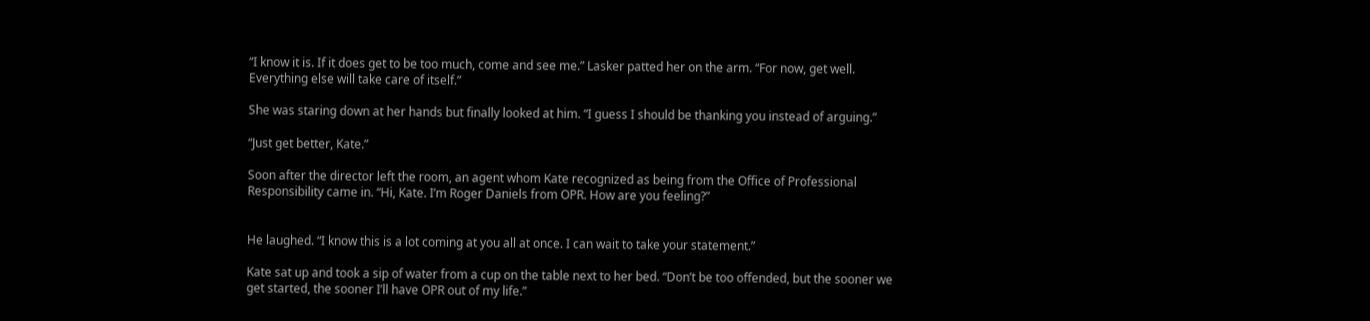“I know it is. If it does get to be too much, come and see me.” Lasker patted her on the arm. “For now, get well. Everything else will take care of itself.”

She was staring down at her hands but finally looked at him. “I guess I should be thanking you instead of arguing.”

“Just get better, Kate.”

Soon after the director left the room, an agent whom Kate recognized as being from the Office of Professional Responsibility came in. “Hi, Kate. I’m Roger Daniels from OPR. How are you feeling?”


He laughed. “I know this is a lot coming at you all at once. I can wait to take your statement.”

Kate sat up and took a sip of water from a cup on the table next to her bed. “Don’t be too offended, but the sooner we get started, the sooner I’ll have OPR out of my life.”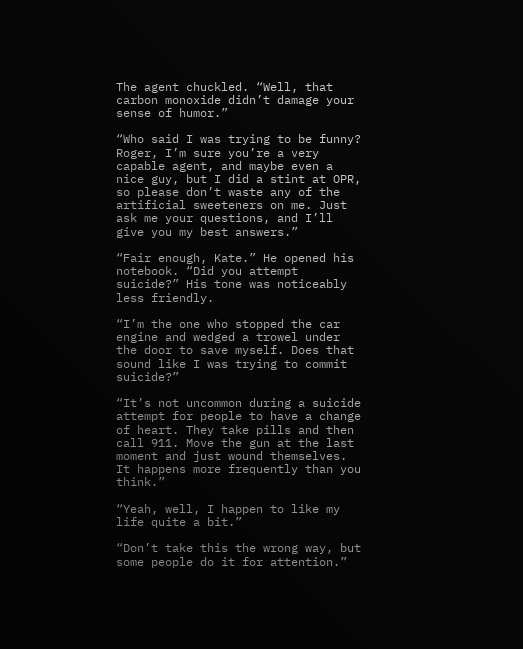The agent chuckled. “Well, that carbon monoxide didn’t damage your sense of humor.”

“Who said I was trying to be funny? Roger, I’m sure you’re a very capable agent, and maybe even a nice guy, but I did a stint at OPR, so please don’t waste any of the artificial sweeteners on me. Just ask me your questions, and I’ll give you my best answers.”

“Fair enough, Kate.” He opened his notebook. “Did you attempt suicide?” His tone was noticeably less friendly.

“I’m the one who stopped the car engine and wedged a trowel under the door to save myself. Does that sound like I was trying to commit suicide?”

“It’s not uncommon during a suicide attempt for people to have a change of heart. They take pills and then call 911. Move the gun at the last moment and just wound themselves. It happens more frequently than you think.”

“Yeah, well, I happen to like my life quite a bit.”

“Don’t take this the wrong way, but some people do it for attention.”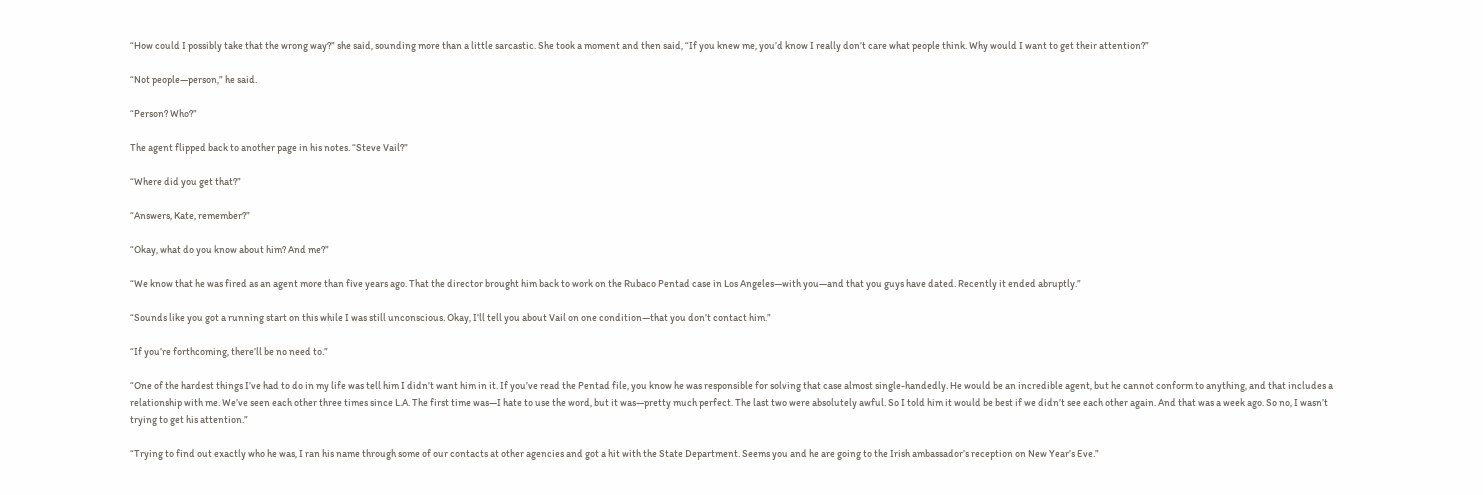“How could I possibly take that the wrong way?” she said, sounding more than a little sarcastic. She took a moment and then said, “If you knew me, you’d know I really don’t care what people think. Why would I want to get their attention?”

“Not people—person,” he said.

“Person? Who?”

The agent flipped back to another page in his notes. “Steve Vail?”

“Where did you get that?”

“Answers, Kate, remember?”

“Okay, what do you know about him? And me?”

“We know that he was fired as an agent more than five years ago. That the director brought him back to work on the Rubaco Pentad case in Los Angeles—with you—and that you guys have dated. Recently it ended abruptly.”

“Sounds like you got a running start on this while I was still unconscious. Okay, I’ll tell you about Vail on one condition—that you don’t contact him.”

“If you’re forthcoming, there’ll be no need to.”

“One of the hardest things I’ve had to do in my life was tell him I didn’t want him in it. If you’ve read the Pentad file, you know he was responsible for solving that case almost single-handedly. He would be an incredible agent, but he cannot conform to anything, and that includes a relationship with me. We’ve seen each other three times since L.A. The first time was—I hate to use the word, but it was—pretty much perfect. The last two were absolutely awful. So I told him it would be best if we didn’t see each other again. And that was a week ago. So no, I wasn’t trying to get his attention.”

“Trying to find out exactly who he was, I ran his name through some of our contacts at other agencies and got a hit with the State Department. Seems you and he are going to the Irish ambassador’s reception on New Year’s Eve.”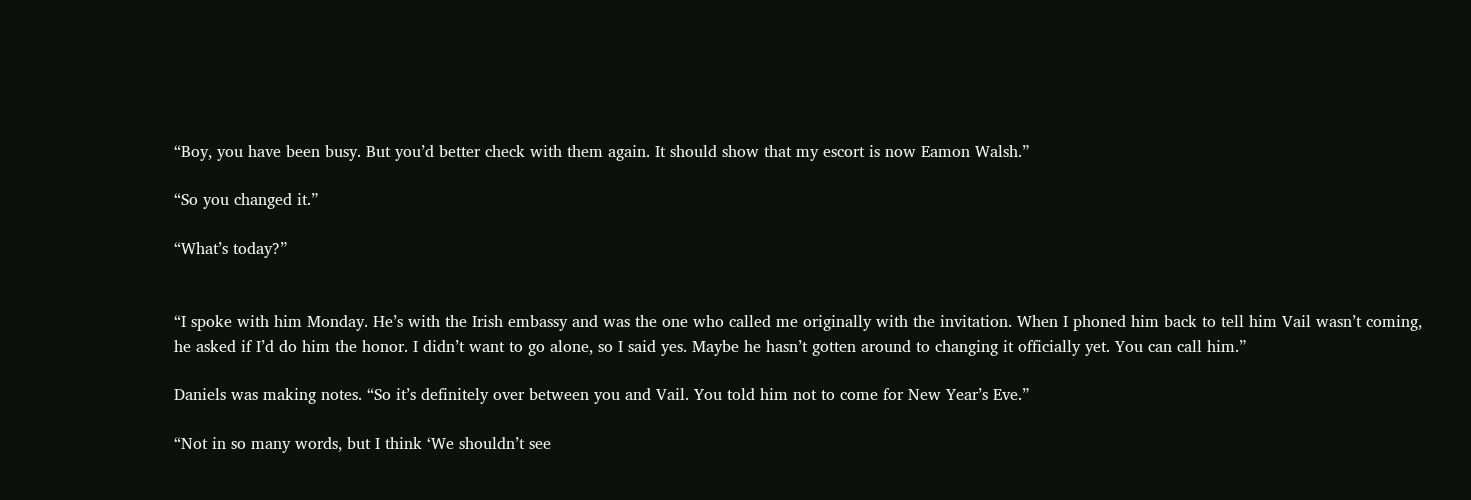“Boy, you have been busy. But you’d better check with them again. It should show that my escort is now Eamon Walsh.”

“So you changed it.”

“What’s today?”


“I spoke with him Monday. He’s with the Irish embassy and was the one who called me originally with the invitation. When I phoned him back to tell him Vail wasn’t coming, he asked if I’d do him the honor. I didn’t want to go alone, so I said yes. Maybe he hasn’t gotten around to changing it officially yet. You can call him.”

Daniels was making notes. “So it’s definitely over between you and Vail. You told him not to come for New Year’s Eve.”

“Not in so many words, but I think ‘We shouldn’t see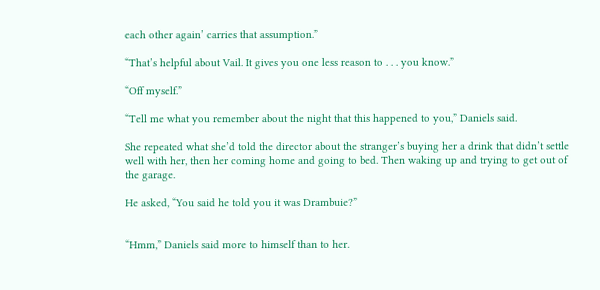each other again’ carries that assumption.”

“That’s helpful about Vail. It gives you one less reason to . . . you know.”

“Off myself.”

“Tell me what you remember about the night that this happened to you,” Daniels said.

She repeated what she’d told the director about the stranger’s buying her a drink that didn’t settle well with her, then her coming home and going to bed. Then waking up and trying to get out of the garage.

He asked, “You said he told you it was Drambuie?”


“Hmm,” Daniels said more to himself than to her.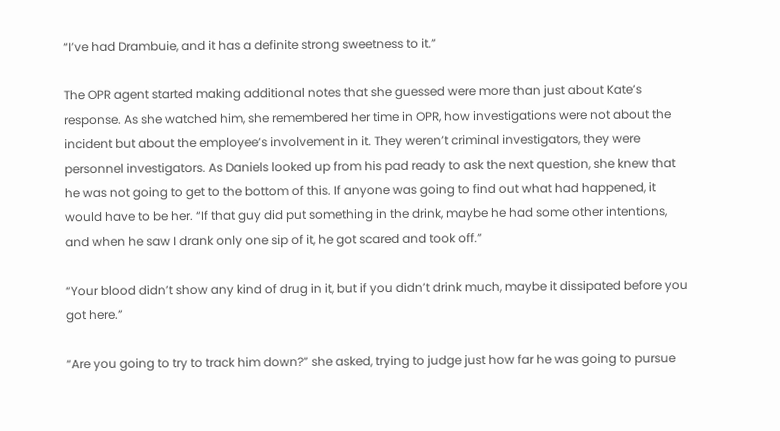“I’ve had Drambuie, and it has a definite strong sweetness to it.”

The OPR agent started making additional notes that she guessed were more than just about Kate’s response. As she watched him, she remembered her time in OPR, how investigations were not about the incident but about the employee’s involvement in it. They weren’t criminal investigators, they were personnel investigators. As Daniels looked up from his pad ready to ask the next question, she knew that he was not going to get to the bottom of this. If anyone was going to find out what had happened, it would have to be her. “If that guy did put something in the drink, maybe he had some other intentions, and when he saw I drank only one sip of it, he got scared and took off.”

“Your blood didn’t show any kind of drug in it, but if you didn’t drink much, maybe it dissipated before you got here.”

“Are you going to try to track him down?” she asked, trying to judge just how far he was going to pursue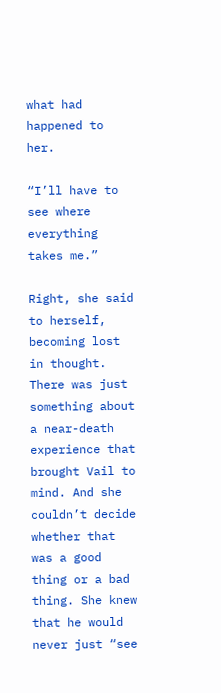what had happened to her.

“I’ll have to see where everything takes me.”

Right, she said to herself, becoming lost in thought. There was just something about a near-death experience that brought Vail to mind. And she couldn’t decide whether that was a good thing or a bad thing. She knew that he would never just “see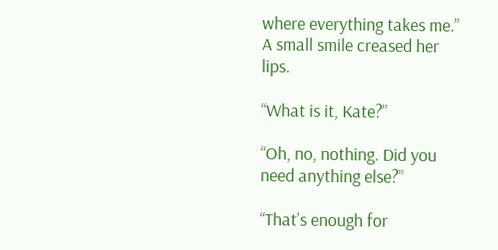where everything takes me.” A small smile creased her lips.

“What is it, Kate?”

“Oh, no, nothing. Did you need anything else?”

“That’s enough for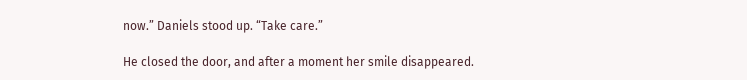now.” Daniels stood up. “Take care.”

He closed the door, and after a moment her smile disappeared.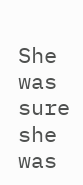She was sure she was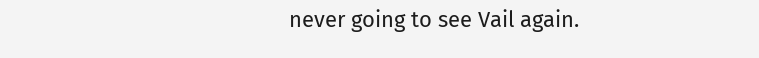never going to see Vail again.